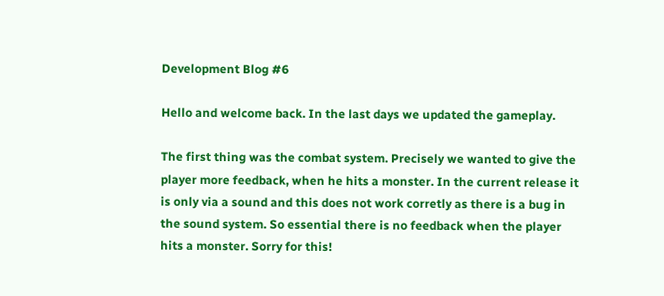Development Blog #6

Hello and welcome back. In the last days we updated the gameplay.

The first thing was the combat system. Precisely we wanted to give the player more feedback, when he hits a monster. In the current release it is only via a sound and this does not work corretly as there is a bug in the sound system. So essential there is no feedback when the player hits a monster. Sorry for this!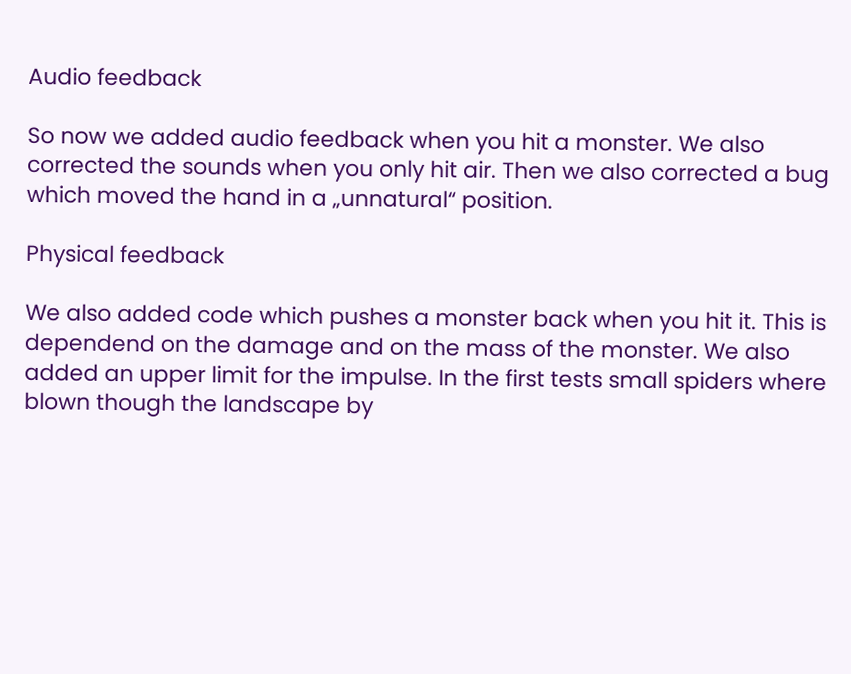Audio feedback

So now we added audio feedback when you hit a monster. We also corrected the sounds when you only hit air. Then we also corrected a bug which moved the hand in a „unnatural“ position.

Physical feedback

We also added code which pushes a monster back when you hit it. This is dependend on the damage and on the mass of the monster. We also added an upper limit for the impulse. In the first tests small spiders where blown though the landscape by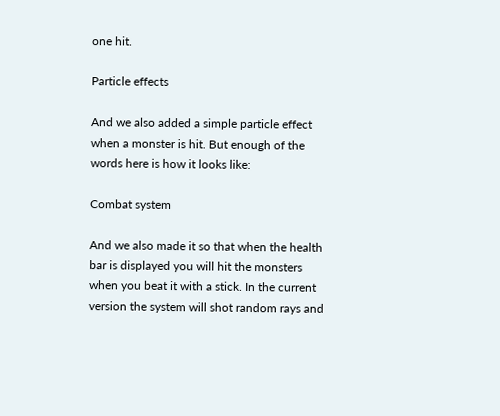one hit.

Particle effects

And we also added a simple particle effect when a monster is hit. But enough of the words here is how it looks like:

Combat system

And we also made it so that when the health bar is displayed you will hit the monsters when you beat it with a stick. In the current version the system will shot random rays and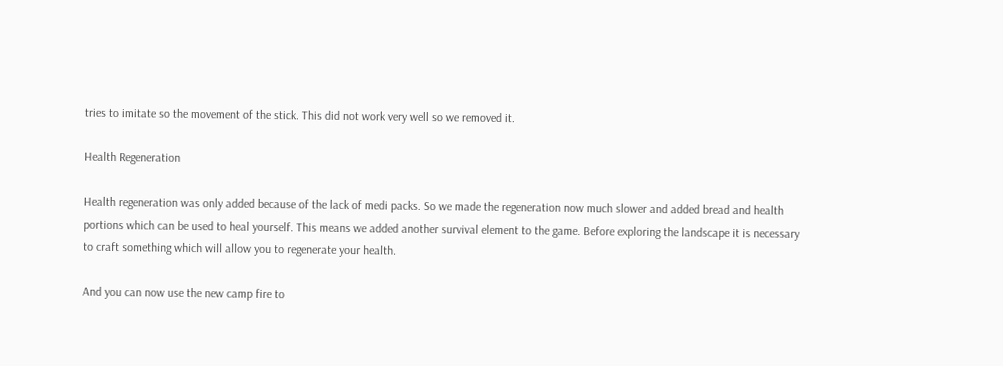tries to imitate so the movement of the stick. This did not work very well so we removed it.

Health Regeneration

Health regeneration was only added because of the lack of medi packs. So we made the regeneration now much slower and added bread and health portions which can be used to heal yourself. This means we added another survival element to the game. Before exploring the landscape it is necessary to craft something which will allow you to regenerate your health.

And you can now use the new camp fire to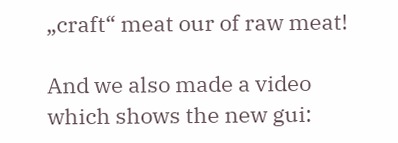„craft“ meat our of raw meat!

And we also made a video which shows the new gui: